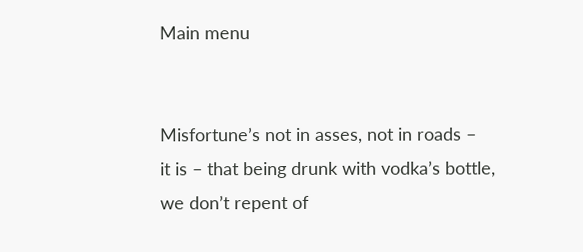Main menu


Misfortune’s not in asses, not in roads –
it is – that being drunk with vodka’s bottle,
we don’t repent of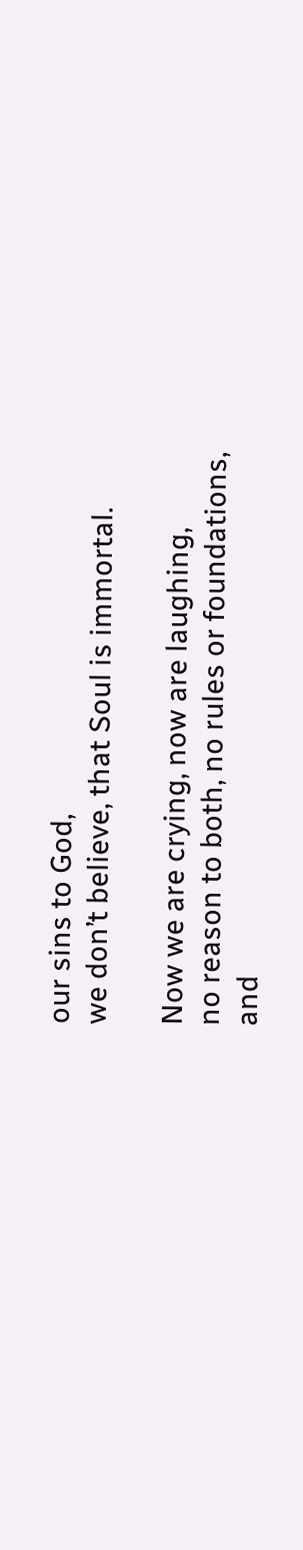our sins to God,
we don’t believe, that Soul is immortal.

Now we are crying, now are laughing,
no reason to both, no rules or foundations,
and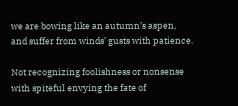we are bowing like an autumn’s aspen,
and suffer from winds’ gusts with patience.

Not recognizing foolishness or nonsense
with spiteful envying the fate of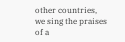other countries,
we sing the praises of a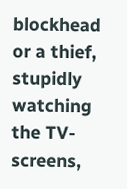blockhead or a thief,
stupidly watching the TV-screens,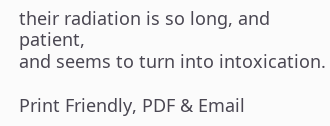their radiation is so long, and patient,
and seems to turn into intoxication.

Print Friendly, PDF & Email